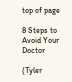top of page

8 Steps to Avoid Your Doctor

(Tyler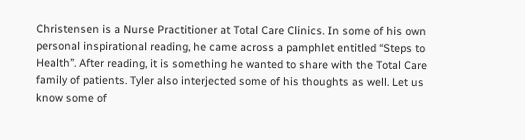Christensen is a Nurse Practitioner at Total Care Clinics. In some of his own personal inspirational reading, he came across a pamphlet entitled “Steps to Health”. After reading, it is something he wanted to share with the Total Care family of patients. Tyler also interjected some of his thoughts as well. Let us know some of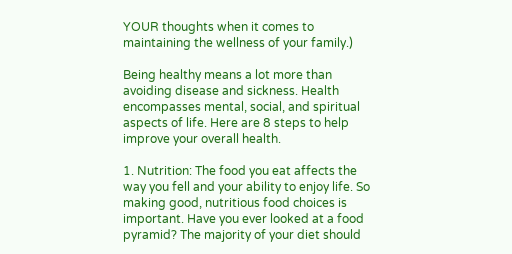YOUR thoughts when it comes to maintaining the wellness of your family.)

Being healthy means a lot more than avoiding disease and sickness. Health encompasses mental, social, and spiritual aspects of life. Here are 8 steps to help improve your overall health.

1. Nutrition: The food you eat affects the way you fell and your ability to enjoy life. So making good, nutritious food choices is important. Have you ever looked at a food pyramid? The majority of your diet should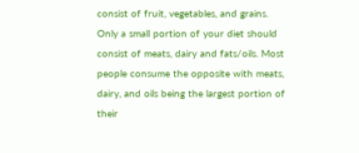consist of fruit, vegetables, and grains. Only a small portion of your diet should consist of meats, dairy and fats/oils. Most people consume the opposite with meats, dairy, and oils being the largest portion of their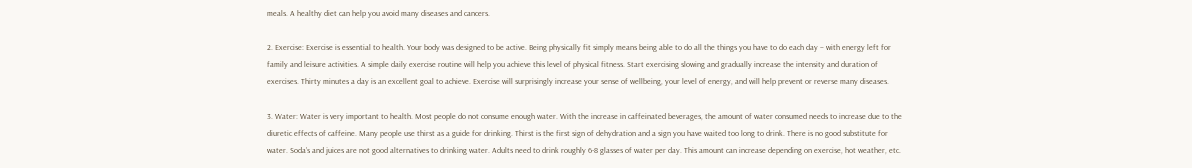meals. A healthy diet can help you avoid many diseases and cancers.

2. Exercise: Exercise is essential to health. Your body was designed to be active. Being physically fit simply means being able to do all the things you have to do each day – with energy left for family and leisure activities. A simple daily exercise routine will help you achieve this level of physical fitness. Start exercising slowing and gradually increase the intensity and duration of exercises. Thirty minutes a day is an excellent goal to achieve. Exercise will surprisingly increase your sense of wellbeing, your level of energy, and will help prevent or reverse many diseases.

3. Water: Water is very important to health. Most people do not consume enough water. With the increase in caffeinated beverages, the amount of water consumed needs to increase due to the diuretic effects of caffeine. Many people use thirst as a guide for drinking. Thirst is the first sign of dehydration and a sign you have waited too long to drink. There is no good substitute for water. Soda’s and juices are not good alternatives to drinking water. Adults need to drink roughly 6-8 glasses of water per day. This amount can increase depending on exercise, hot weather, etc.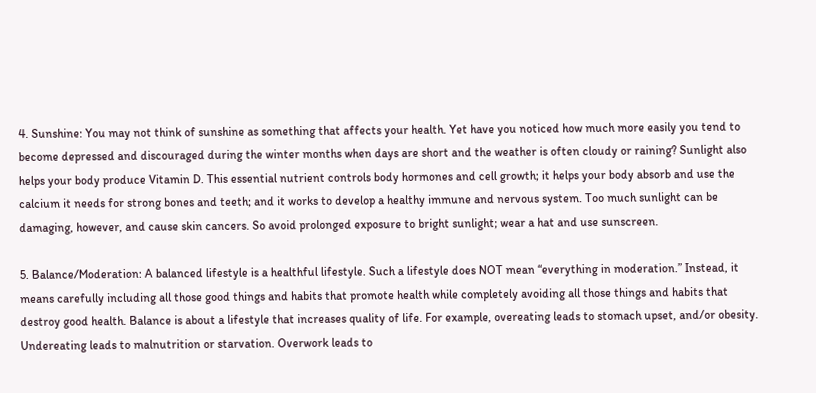4. Sunshine: You may not think of sunshine as something that affects your health. Yet have you noticed how much more easily you tend to become depressed and discouraged during the winter months when days are short and the weather is often cloudy or raining? Sunlight also helps your body produce Vitamin D. This essential nutrient controls body hormones and cell growth; it helps your body absorb and use the calcium it needs for strong bones and teeth; and it works to develop a healthy immune and nervous system. Too much sunlight can be damaging, however, and cause skin cancers. So avoid prolonged exposure to bright sunlight; wear a hat and use sunscreen.

5. Balance/Moderation: A balanced lifestyle is a healthful lifestyle. Such a lifestyle does NOT mean “everything in moderation.” Instead, it means carefully including all those good things and habits that promote health while completely avoiding all those things and habits that destroy good health. Balance is about a lifestyle that increases quality of life. For example, overeating leads to stomach upset, and/or obesity. Undereating leads to malnutrition or starvation. Overwork leads to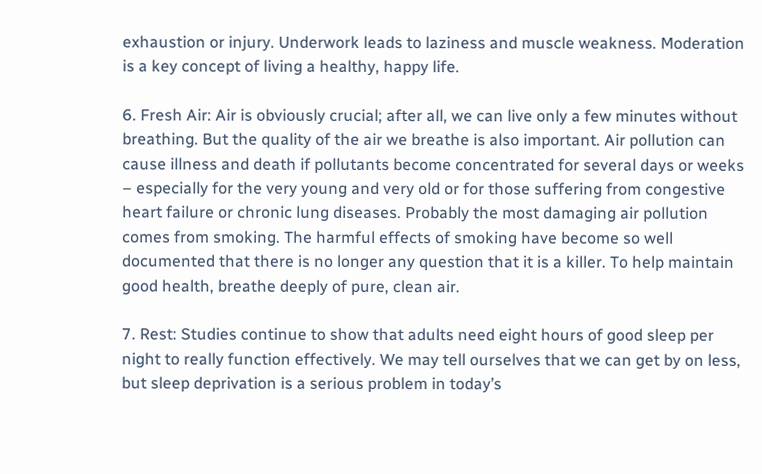exhaustion or injury. Underwork leads to laziness and muscle weakness. Moderation is a key concept of living a healthy, happy life.

6. Fresh Air: Air is obviously crucial; after all, we can live only a few minutes without breathing. But the quality of the air we breathe is also important. Air pollution can cause illness and death if pollutants become concentrated for several days or weeks – especially for the very young and very old or for those suffering from congestive heart failure or chronic lung diseases. Probably the most damaging air pollution comes from smoking. The harmful effects of smoking have become so well documented that there is no longer any question that it is a killer. To help maintain good health, breathe deeply of pure, clean air.

7. Rest: Studies continue to show that adults need eight hours of good sleep per night to really function effectively. We may tell ourselves that we can get by on less, but sleep deprivation is a serious problem in today’s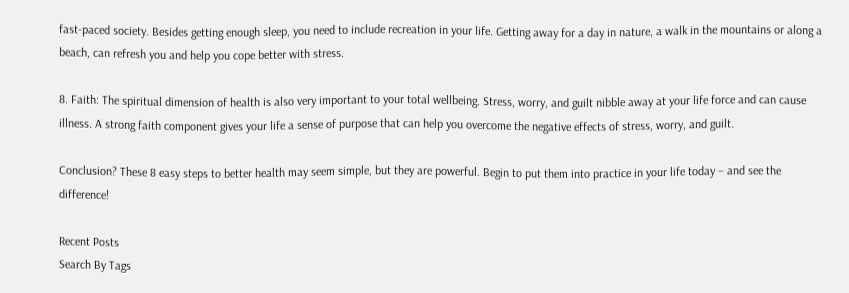fast-paced society. Besides getting enough sleep, you need to include recreation in your life. Getting away for a day in nature, a walk in the mountains or along a beach, can refresh you and help you cope better with stress.

8. Faith: The spiritual dimension of health is also very important to your total wellbeing. Stress, worry, and guilt nibble away at your life force and can cause illness. A strong faith component gives your life a sense of purpose that can help you overcome the negative effects of stress, worry, and guilt.

Conclusion? These 8 easy steps to better health may seem simple, but they are powerful. Begin to put them into practice in your life today – and see the difference!

Recent Posts
Search By Tags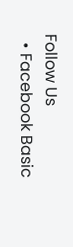Follow Us
  • Facebook Basic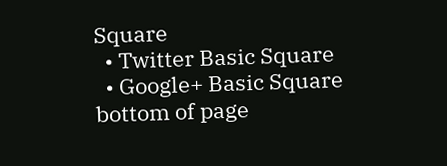Square
  • Twitter Basic Square
  • Google+ Basic Square
bottom of page